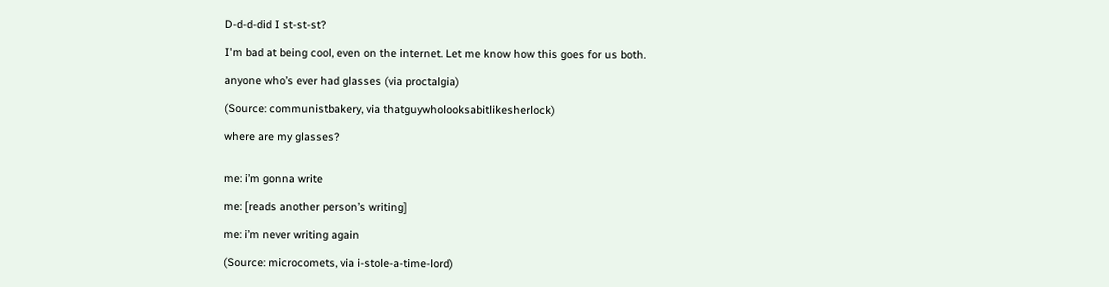D-d-d-did I st-st-st?

I'm bad at being cool, even on the internet. Let me know how this goes for us both.

anyone who’s ever had glasses (via proctalgia)

(Source: communistbakery, via thatguywholooksabitlikesherlock)

where are my glasses?


me: i’m gonna write

me: [reads another person’s writing]

me: i’m never writing again

(Source: microcomets, via i-stole-a-time-lord)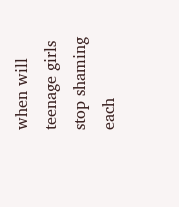when will teenage girls stop shaming each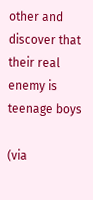other and discover that their real enemy is teenage boys

(via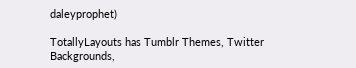daleyprophet)

TotallyLayouts has Tumblr Themes, Twitter Backgrounds,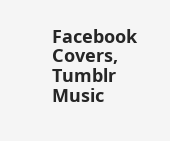Facebook Covers, Tumblr Music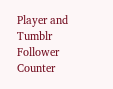Player and Tumblr Follower Counter